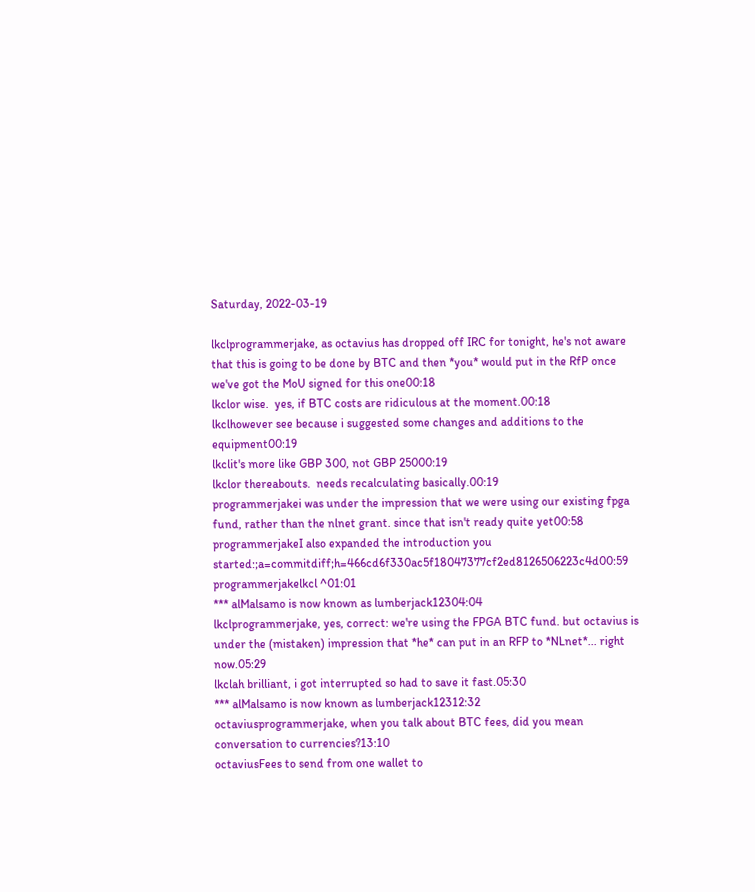Saturday, 2022-03-19

lkclprogrammerjake, as octavius has dropped off IRC for tonight, he's not aware that this is going to be done by BTC and then *you* would put in the RfP once we've got the MoU signed for this one00:18
lkclor wise.  yes, if BTC costs are ridiculous at the moment.00:18
lkclhowever see because i suggested some changes and additions to the equipment00:19
lkclit's more like GBP 300, not GBP 25000:19
lkclor thereabouts.  needs recalculating basically.00:19
programmerjakei was under the impression that we were using our existing fpga fund, rather than the nlnet grant. since that isn't ready quite yet00:58
programmerjakeI also expanded the introduction you started:;a=commitdiff;h=466cd6f330ac5f18047377cf2ed8126506223c4d00:59
programmerjakelkcl ^01:01
*** alMalsamo is now known as lumberjack12304:04
lkclprogrammerjake, yes, correct: we're using the FPGA BTC fund. but octavius is under the (mistaken) impression that *he* can put in an RFP to *NLnet*... right now.05:29
lkclah brilliant, i got interrupted so had to save it fast.05:30
*** alMalsamo is now known as lumberjack12312:32
octaviusprogrammerjake, when you talk about BTC fees, did you mean conversation to currencies?13:10
octaviusFees to send from one wallet to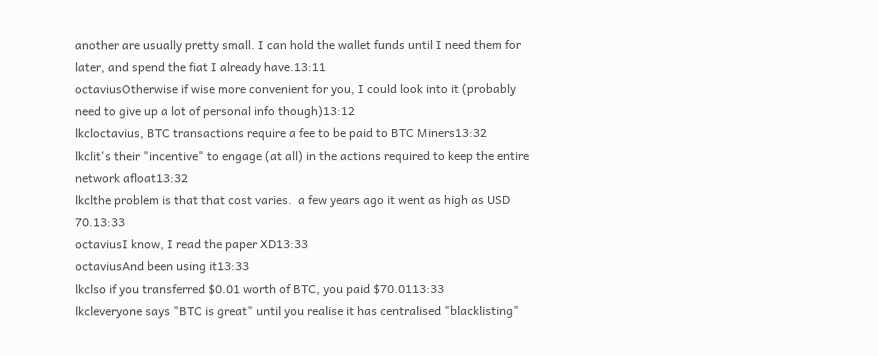another are usually pretty small. I can hold the wallet funds until I need them for later, and spend the fiat I already have.13:11
octaviusOtherwise if wise more convenient for you, I could look into it (probably need to give up a lot of personal info though)13:12
lkcloctavius, BTC transactions require a fee to be paid to BTC Miners13:32
lkclit's their "incentive" to engage (at all) in the actions required to keep the entire network afloat13:32
lkclthe problem is that that cost varies.  a few years ago it went as high as USD 70.13:33
octaviusI know, I read the paper XD13:33
octaviusAnd been using it13:33
lkclso if you transferred $0.01 worth of BTC, you paid $70.0113:33
lkcleveryone says "BTC is great" until you realise it has centralised "blacklisting"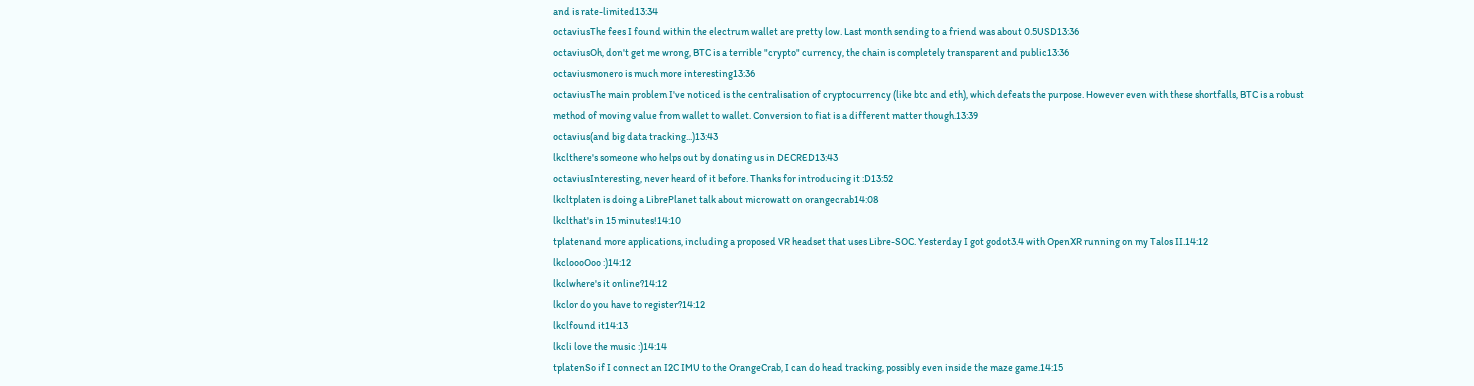and is rate-limited13:34
octaviusThe fees I found within the electrum wallet are pretty low. Last month sending to a friend was about 0.5USD13:36
octaviusOh, don't get me wrong, BTC is a terrible "crypto" currency, the chain is completely transparent and public13:36
octaviusmonero is much more interesting13:36
octaviusThe main problem I've noticed is the centralisation of cryptocurrency (like btc and eth), which defeats the purpose. However even with these shortfalls, BTC is a robust method of moving value from wallet to wallet. Conversion to fiat is a different matter though.13:39
octavius(and big data tracking...)13:43
lkclthere's someone who helps out by donating us in DECRED13:43
octaviusInteresting, never heard of it before. Thanks for introducing it :D13:52
lkcltplaten is doing a LibrePlanet talk about microwatt on orangecrab14:08
lkclthat's in 15 minutes!14:10
tplatenand more applications, including a proposed VR headset that uses Libre-SOC. Yesterday I got godot3.4 with OpenXR running on my Talos II.14:12
lkcloooOoo :)14:12
lkclwhere's it online?14:12
lkclor do you have to register?14:12
lkclfound it14:13
lkcli love the music :)14:14
tplatenSo if I connect an I2C IMU to the OrangeCrab, I can do head tracking, possibly even inside the maze game.14:15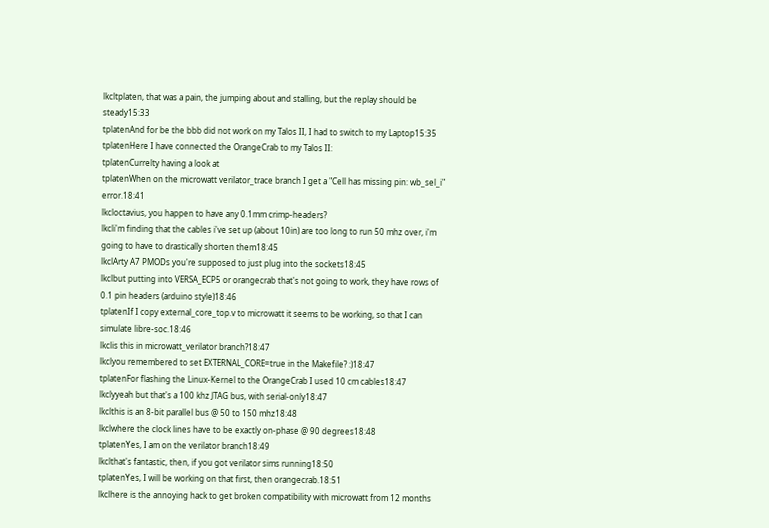lkcltplaten, that was a pain, the jumping about and stalling, but the replay should be steady15:33
tplatenAnd for be the bbb did not work on my Talos II, I had to switch to my Laptop15:35
tplatenHere I have connected the OrangeCrab to my Talos II:
tplatenCurrelty having a look at
tplatenWhen on the microwatt verilator_trace branch I get a "Cell has missing pin: wb_sel_i" error.18:41
lkcloctavius, you happen to have any 0.1mm crimp-headers?
lkcli'm finding that the cables i've set up (about 10in) are too long to run 50 mhz over, i'm going to have to drastically shorten them18:45
lkclArty A7 PMODs you're supposed to just plug into the sockets18:45
lkclbut putting into VERSA_ECP5 or orangecrab that's not going to work, they have rows of 0.1 pin headers (arduino style)18:46
tplatenIf I copy external_core_top.v to microwatt it seems to be working, so that I can simulate libre-soc.18:46
lkclis this in microwatt_verilator branch?18:47
lkclyou remembered to set EXTERNAL_CORE=true in the Makefile? :)18:47
tplatenFor flashing the Linux-Kernel to the OrangeCrab I used 10 cm cables18:47
lkclyyeah but that's a 100 khz JTAG bus, with serial-only18:47
lkclthis is an 8-bit parallel bus @ 50 to 150 mhz18:48
lkclwhere the clock lines have to be exactly on-phase @ 90 degrees18:48
tplatenYes, I am on the verilator branch18:49
lkclthat's fantastic, then, if you got verilator sims running18:50
tplatenYes, I will be working on that first, then orangecrab.18:51
lkclhere is the annoying hack to get broken compatibility with microwatt from 12 months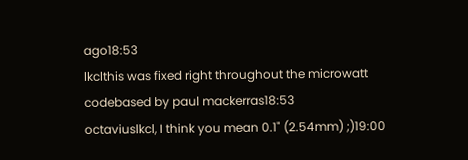ago18:53
lkclthis was fixed right throughout the microwatt codebased by paul mackerras18:53
octaviuslkcl, I think you mean 0.1" (2.54mm) ;)19:00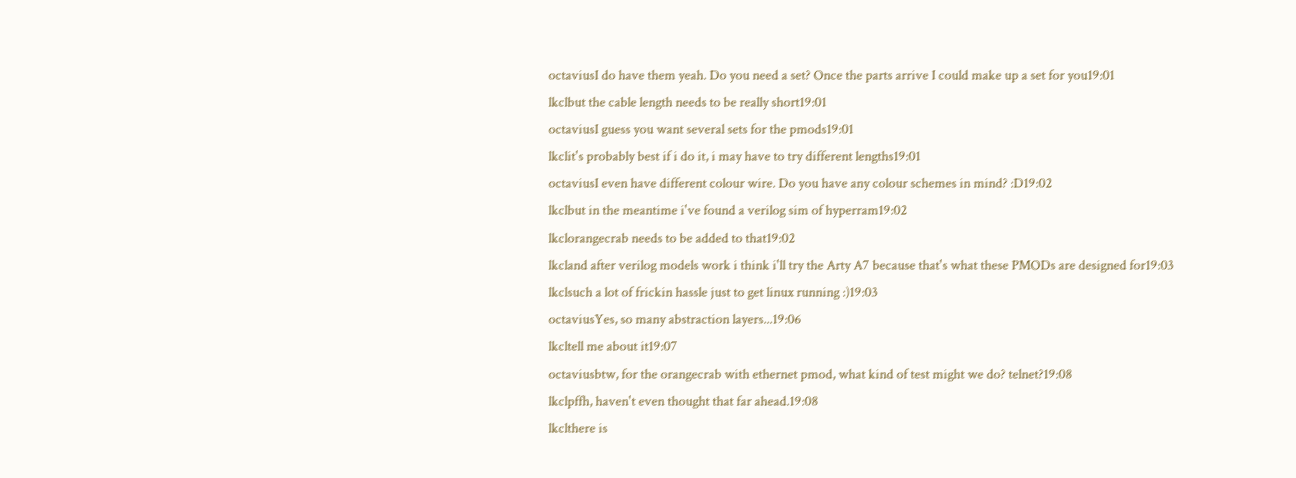octaviusI do have them yeah. Do you need a set? Once the parts arrive I could make up a set for you19:01
lkclbut the cable length needs to be really short19:01
octaviusI guess you want several sets for the pmods19:01
lkclit's probably best if i do it, i may have to try different lengths19:01
octaviusI even have different colour wire. Do you have any colour schemes in mind? :D19:02
lkclbut in the meantime i've found a verilog sim of hyperram19:02
lkclorangecrab needs to be added to that19:02
lkcland after verilog models work i think i'll try the Arty A7 because that's what these PMODs are designed for19:03
lkclsuch a lot of frickin hassle just to get linux running :)19:03
octaviusYes, so many abstraction layers...19:06
lkcltell me about it19:07
octaviusbtw, for the orangecrab with ethernet pmod, what kind of test might we do? telnet?19:08
lkclpffh, haven't even thought that far ahead.19:08
lkclthere is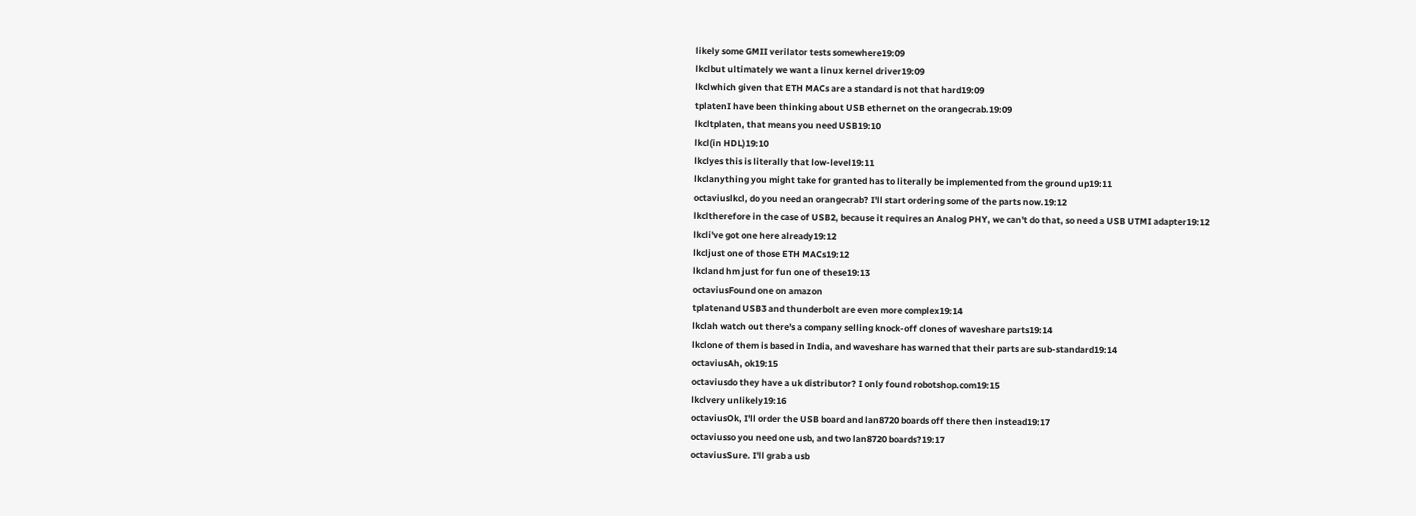likely some GMII verilator tests somewhere19:09
lkclbut ultimately we want a linux kernel driver19:09
lkclwhich given that ETH MACs are a standard is not that hard19:09
tplatenI have been thinking about USB ethernet on the orangecrab.19:09
lkcltplaten, that means you need USB19:10
lkcl(in HDL)19:10
lkclyes this is literally that low-level19:11
lkclanything you might take for granted has to literally be implemented from the ground up19:11
octaviuslkcl, do you need an orangecrab? I'll start ordering some of the parts now.19:12
lkcltherefore in the case of USB2, because it requires an Analog PHY, we can't do that, so need a USB UTMI adapter19:12
lkcli've got one here already19:12
lkcljust one of those ETH MACs19:12
lkcland hm just for fun one of these19:13
octaviusFound one on amazon
tplatenand USB3 and thunderbolt are even more complex19:14
lkclah watch out there's a company selling knock-off clones of waveshare parts19:14
lkclone of them is based in India, and waveshare has warned that their parts are sub-standard19:14
octaviusAh, ok19:15
octaviusdo they have a uk distributor? I only found robotshop.com19:15
lkclvery unlikely19:16
octaviusOk, I'll order the USB board and lan8720 boards off there then instead19:17
octaviusso you need one usb, and two lan8720 boards?19:17
octaviusSure. I'll grab a usb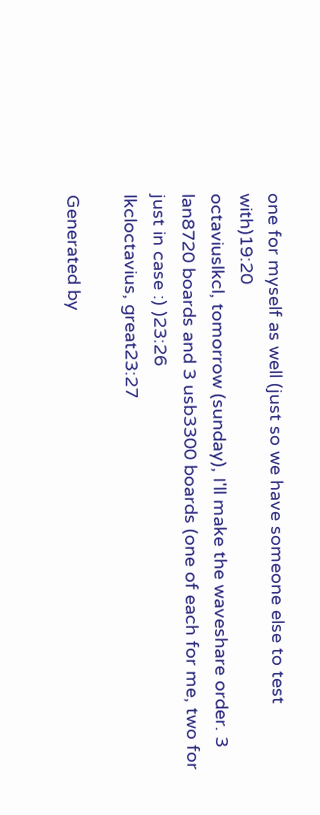one for myself as well (just so we have someone else to test with)19:20
octaviuslkcl, tomorrow (sunday), I'll make the waveshare order. 3 lan8720 boards and 3 usb3300 boards (one of each for me, two for just in case :) )23:26
lkcloctavius, great23:27

Generated by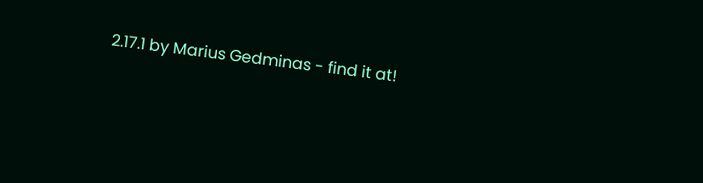2.17.1 by Marius Gedminas - find it at!